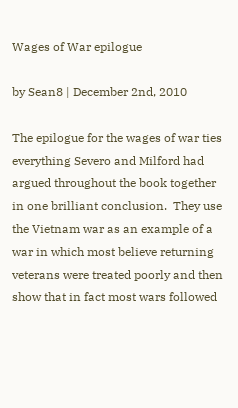Wages of War epilogue

by Sean8 | December 2nd, 2010

The epilogue for the wages of war ties everything Severo and Milford had argued throughout the book together in one brilliant conclusion.  They use the Vietnam war as an example of a war in which most believe returning veterans were treated poorly and then show that in fact most wars followed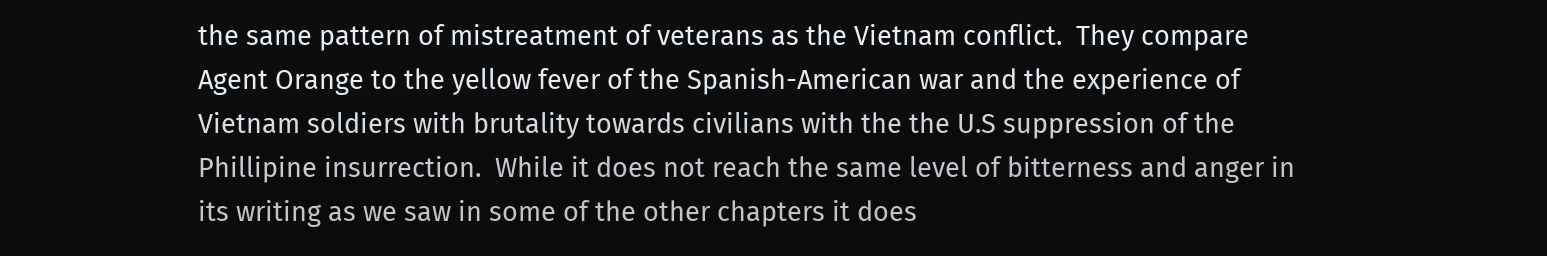the same pattern of mistreatment of veterans as the Vietnam conflict.  They compare Agent Orange to the yellow fever of the Spanish-American war and the experience of Vietnam soldiers with brutality towards civilians with the the U.S suppression of the Phillipine insurrection.  While it does not reach the same level of bitterness and anger in its writing as we saw in some of the other chapters it does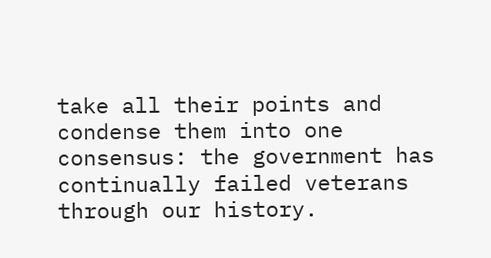take all their points and condense them into one consensus: the government has continually failed veterans through our history.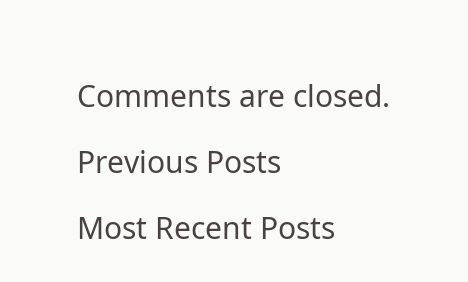Comments are closed.

Previous Posts

Most Recent Posts